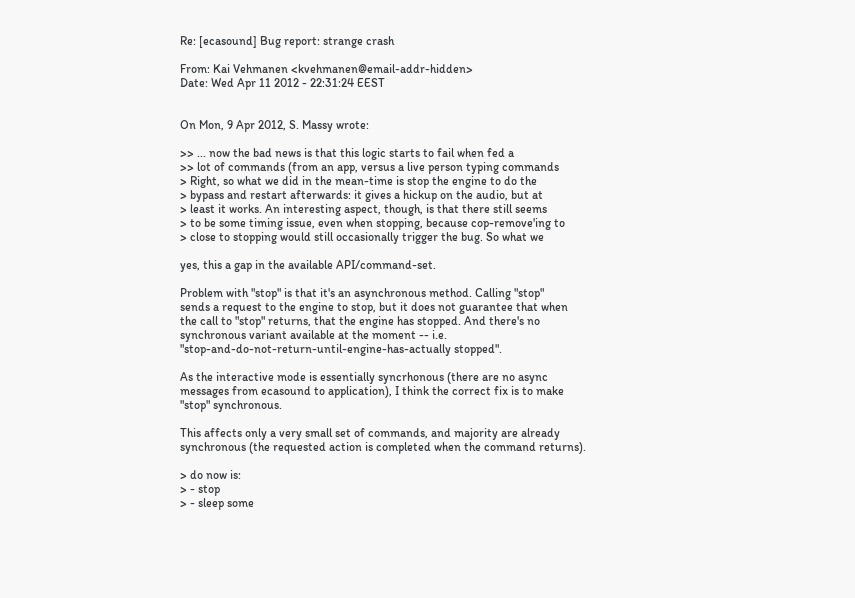Re: [ecasound] Bug report: strange crash

From: Kai Vehmanen <kvehmanen@email-addr-hidden>
Date: Wed Apr 11 2012 - 22:31:24 EEST


On Mon, 9 Apr 2012, S. Massy wrote:

>> ... now the bad news is that this logic starts to fail when fed a
>> lot of commands (from an app, versus a live person typing commands
> Right, so what we did in the mean-time is stop the engine to do the
> bypass and restart afterwards: it gives a hickup on the audio, but at
> least it works. An interesting aspect, though, is that there still seems
> to be some timing issue, even when stopping, because cop-remove'ing to
> close to stopping would still occasionally trigger the bug. So what we

yes, this a gap in the available API/command-set.

Problem with "stop" is that it's an asynchronous method. Calling "stop"
sends a request to the engine to stop, but it does not guarantee that when
the call to "stop" returns, that the engine has stopped. And there's no
synchronous variant available at the moment -- i.e.
"stop-and-do-not-return-until-engine-has-actually stopped".

As the interactive mode is essentially syncrhonous (there are no async
messages from ecasound to application), I think the correct fix is to make
"stop" synchronous.

This affects only a very small set of commands, and majority are already
synchronous (the requested action is completed when the command returns).

> do now is:
> - stop
> - sleep some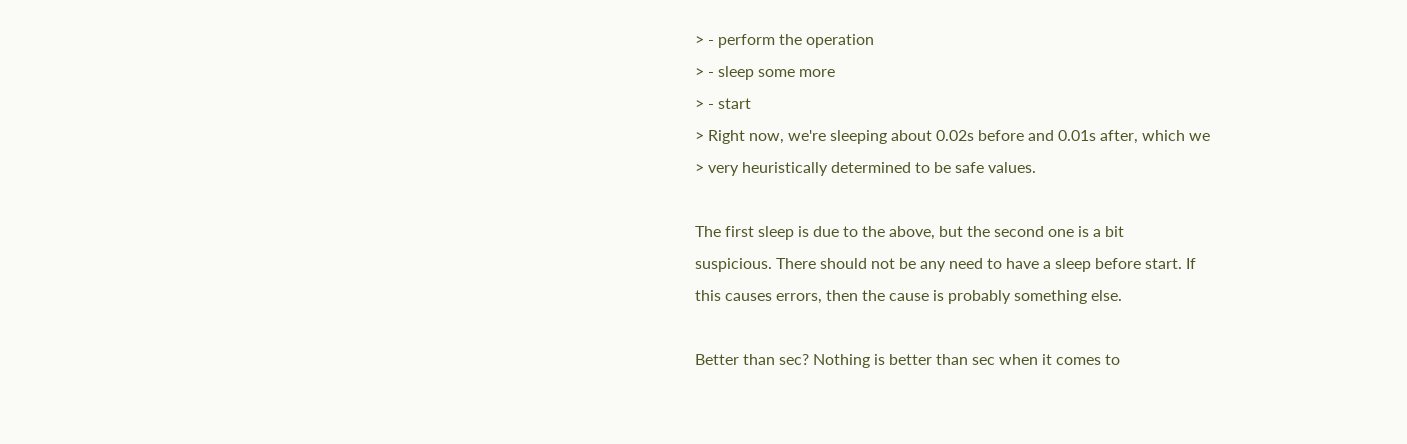> - perform the operation
> - sleep some more
> - start
> Right now, we're sleeping about 0.02s before and 0.01s after, which we
> very heuristically determined to be safe values.

The first sleep is due to the above, but the second one is a bit
suspicious. There should not be any need to have a sleep before start. If
this causes errors, then the cause is probably something else.

Better than sec? Nothing is better than sec when it comes to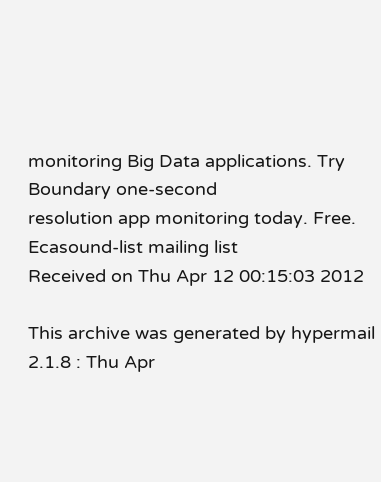monitoring Big Data applications. Try Boundary one-second
resolution app monitoring today. Free.
Ecasound-list mailing list
Received on Thu Apr 12 00:15:03 2012

This archive was generated by hypermail 2.1.8 : Thu Apr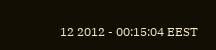12 2012 - 00:15:04 EEST